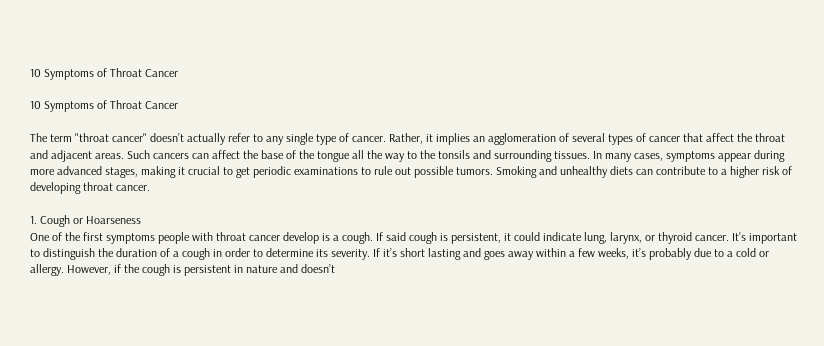10 Symptoms of Throat Cancer

10 Symptoms of Throat Cancer

The term "throat cancer" doesn’t actually refer to any single type of cancer. Rather, it implies an agglomeration of several types of cancer that affect the throat and adjacent areas. Such cancers can affect the base of the tongue all the way to the tonsils and surrounding tissues. In many cases, symptoms appear during more advanced stages, making it crucial to get periodic examinations to rule out possible tumors. Smoking and unhealthy diets can contribute to a higher risk of developing throat cancer.

1. Cough or Hoarseness
One of the first symptoms people with throat cancer develop is a cough. If said cough is persistent, it could indicate lung, larynx, or thyroid cancer. It’s important to distinguish the duration of a cough in order to determine its severity. If it’s short lasting and goes away within a few weeks, it’s probably due to a cold or allergy. However, if the cough is persistent in nature and doesn’t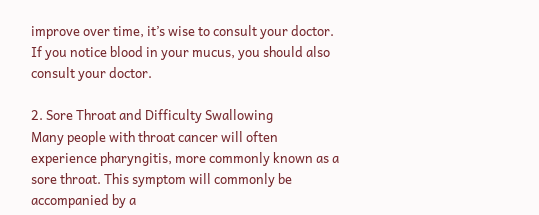improve over time, it’s wise to consult your doctor. If you notice blood in your mucus, you should also consult your doctor.

2. Sore Throat and Difficulty Swallowing
Many people with throat cancer will often experience pharyngitis, more commonly known as a sore throat. This symptom will commonly be accompanied by a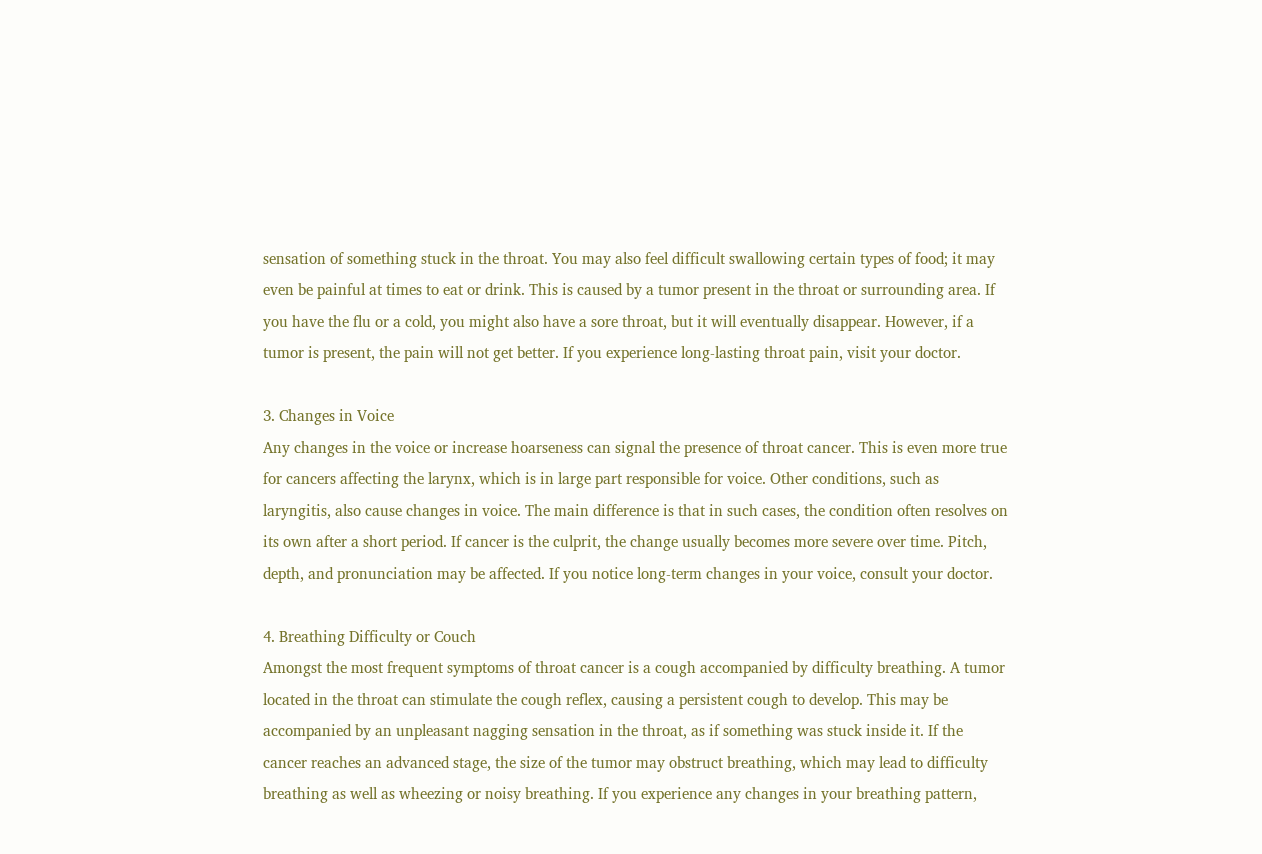sensation of something stuck in the throat. You may also feel difficult swallowing certain types of food; it may even be painful at times to eat or drink. This is caused by a tumor present in the throat or surrounding area. If you have the flu or a cold, you might also have a sore throat, but it will eventually disappear. However, if a tumor is present, the pain will not get better. If you experience long-lasting throat pain, visit your doctor.

3. Changes in Voice
Any changes in the voice or increase hoarseness can signal the presence of throat cancer. This is even more true for cancers affecting the larynx, which is in large part responsible for voice. Other conditions, such as laryngitis, also cause changes in voice. The main difference is that in such cases, the condition often resolves on its own after a short period. If cancer is the culprit, the change usually becomes more severe over time. Pitch, depth, and pronunciation may be affected. If you notice long-term changes in your voice, consult your doctor.

4. Breathing Difficulty or Couch
Amongst the most frequent symptoms of throat cancer is a cough accompanied by difficulty breathing. A tumor located in the throat can stimulate the cough reflex, causing a persistent cough to develop. This may be accompanied by an unpleasant nagging sensation in the throat, as if something was stuck inside it. If the cancer reaches an advanced stage, the size of the tumor may obstruct breathing, which may lead to difficulty breathing as well as wheezing or noisy breathing. If you experience any changes in your breathing pattern,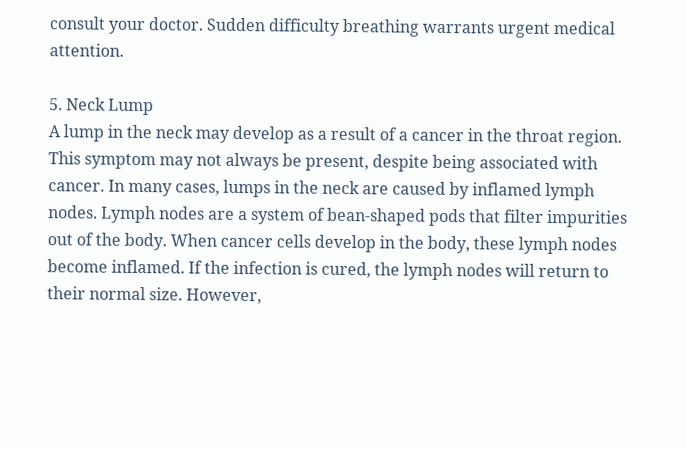consult your doctor. Sudden difficulty breathing warrants urgent medical attention.

5. Neck Lump
A lump in the neck may develop as a result of a cancer in the throat region. This symptom may not always be present, despite being associated with cancer. In many cases, lumps in the neck are caused by inflamed lymph nodes. Lymph nodes are a system of bean-shaped pods that filter impurities out of the body. When cancer cells develop in the body, these lymph nodes become inflamed. If the infection is cured, the lymph nodes will return to their normal size. However,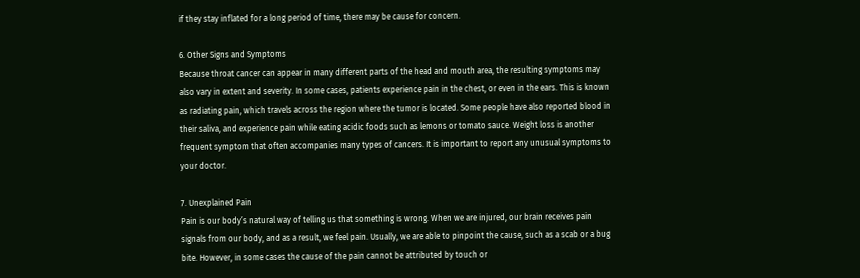if they stay inflated for a long period of time, there may be cause for concern.

6. Other Signs and Symptoms
Because throat cancer can appear in many different parts of the head and mouth area, the resulting symptoms may also vary in extent and severity. In some cases, patients experience pain in the chest, or even in the ears. This is known as radiating pain, which travels across the region where the tumor is located. Some people have also reported blood in their saliva, and experience pain while eating acidic foods such as lemons or tomato sauce. Weight loss is another frequent symptom that often accompanies many types of cancers. It is important to report any unusual symptoms to your doctor.

7. Unexplained Pain
Pain is our body’s natural way of telling us that something is wrong. When we are injured, our brain receives pain signals from our body, and as a result, we feel pain. Usually, we are able to pinpoint the cause, such as a scab or a bug bite. However, in some cases the cause of the pain cannot be attributed by touch or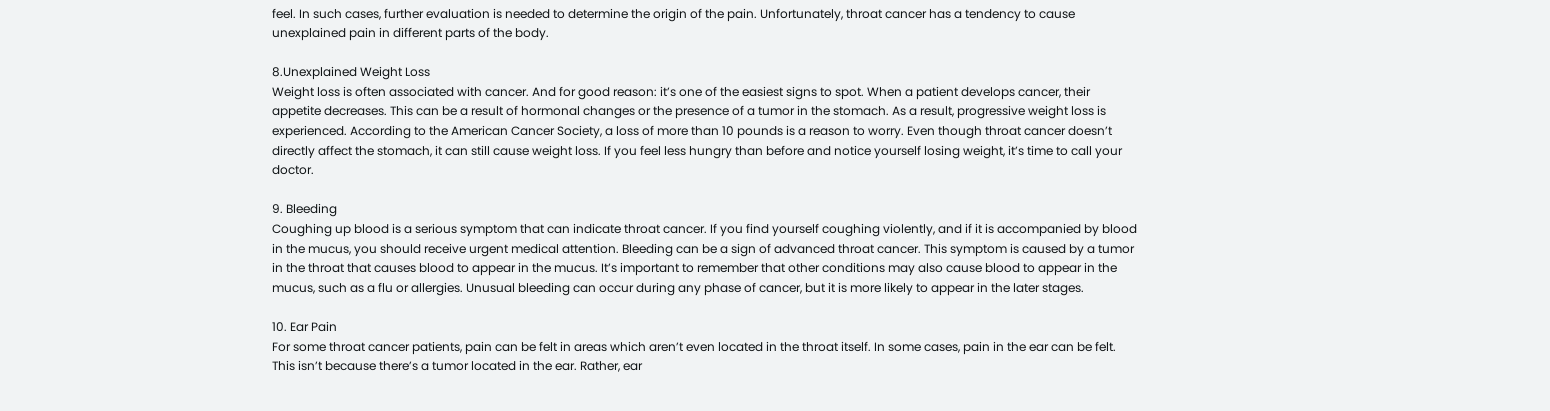feel. In such cases, further evaluation is needed to determine the origin of the pain. Unfortunately, throat cancer has a tendency to cause unexplained pain in different parts of the body.

8.Unexplained Weight Loss
Weight loss is often associated with cancer. And for good reason: it’s one of the easiest signs to spot. When a patient develops cancer, their appetite decreases. This can be a result of hormonal changes or the presence of a tumor in the stomach. As a result, progressive weight loss is experienced. According to the American Cancer Society, a loss of more than 10 pounds is a reason to worry. Even though throat cancer doesn’t directly affect the stomach, it can still cause weight loss. If you feel less hungry than before and notice yourself losing weight, it’s time to call your doctor.

9. Bleeding
Coughing up blood is a serious symptom that can indicate throat cancer. If you find yourself coughing violently, and if it is accompanied by blood in the mucus, you should receive urgent medical attention. Bleeding can be a sign of advanced throat cancer. This symptom is caused by a tumor in the throat that causes blood to appear in the mucus. It’s important to remember that other conditions may also cause blood to appear in the mucus, such as a flu or allergies. Unusual bleeding can occur during any phase of cancer, but it is more likely to appear in the later stages.

10. Ear Pain
For some throat cancer patients, pain can be felt in areas which aren’t even located in the throat itself. In some cases, pain in the ear can be felt. This isn’t because there’s a tumor located in the ear. Rather, ear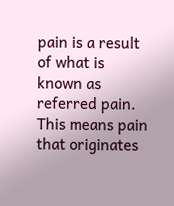pain is a result of what is known as referred pain. This means pain that originates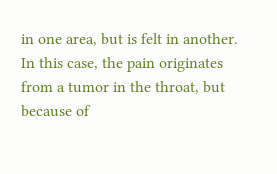in one area, but is felt in another. In this case, the pain originates from a tumor in the throat, but because of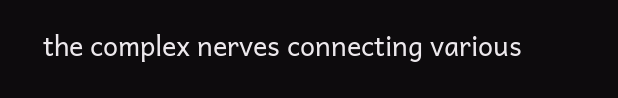the complex nerves connecting various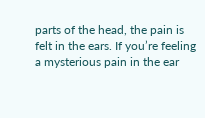parts of the head, the pain is felt in the ears. If you’re feeling a mysterious pain in the ear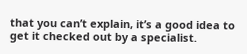that you can’t explain, it’s a good idea to get it checked out by a specialist.